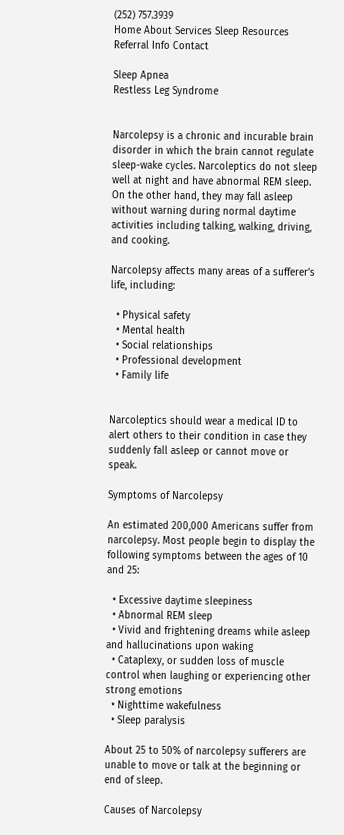(252) 757.3939
Home About Services Sleep Resources Referral Info Contact

Sleep Apnea
Restless Leg Syndrome


Narcolepsy is a chronic and incurable brain disorder in which the brain cannot regulate sleep-wake cycles. Narcoleptics do not sleep well at night and have abnormal REM sleep. On the other hand, they may fall asleep without warning during normal daytime activities including talking, walking, driving, and cooking.

Narcolepsy affects many areas of a sufferer’s life, including:

  • Physical safety
  • Mental health
  • Social relationships
  • Professional development
  • Family life


Narcoleptics should wear a medical ID to alert others to their condition in case they suddenly fall asleep or cannot move or speak.

Symptoms of Narcolepsy

An estimated 200,000 Americans suffer from narcolepsy. Most people begin to display the following symptoms between the ages of 10 and 25:

  • Excessive daytime sleepiness
  • Abnormal REM sleep
  • Vivid and frightening dreams while asleep and hallucinations upon waking
  • Cataplexy, or sudden loss of muscle control when laughing or experiencing other strong emotions
  • Nighttime wakefulness
  • Sleep paralysis

About 25 to 50% of narcolepsy sufferers are unable to move or talk at the beginning or end of sleep.

Causes of Narcolepsy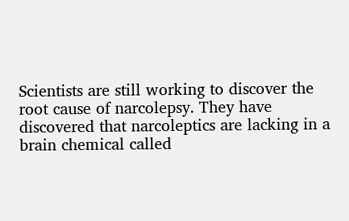Scientists are still working to discover the root cause of narcolepsy. They have discovered that narcoleptics are lacking in a brain chemical called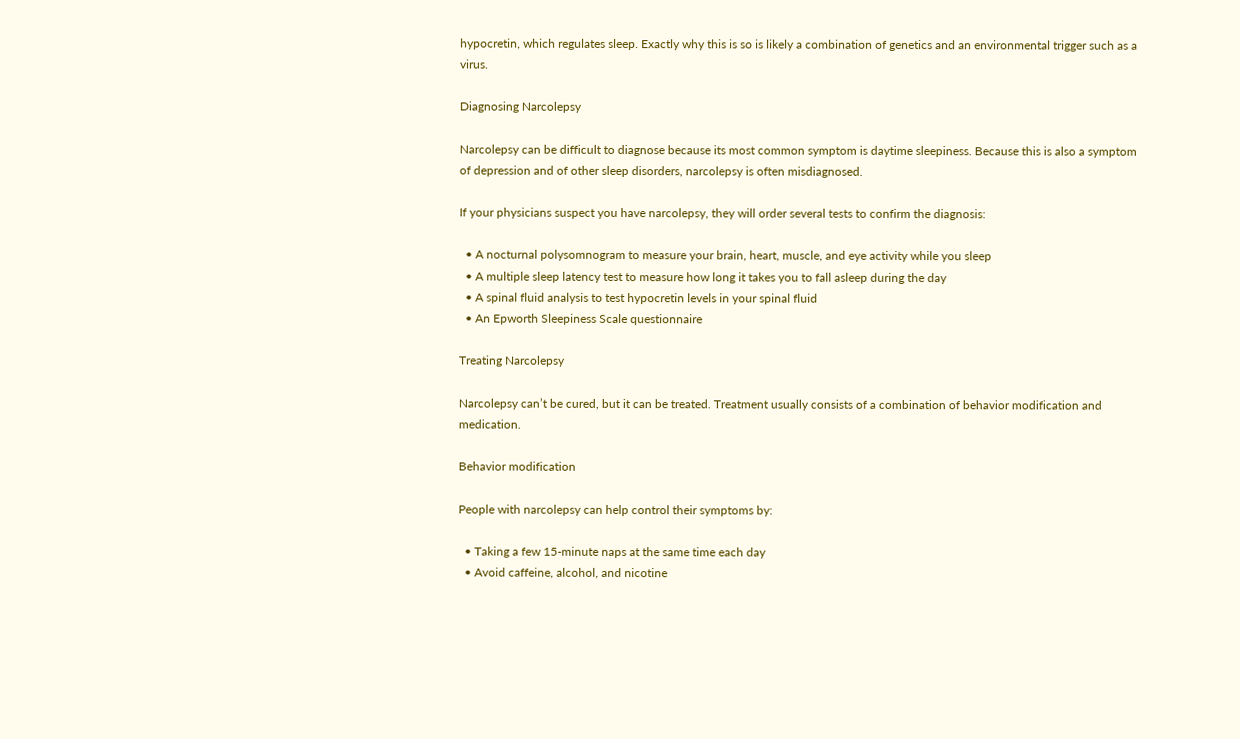hypocretin, which regulates sleep. Exactly why this is so is likely a combination of genetics and an environmental trigger such as a virus.

Diagnosing Narcolepsy

Narcolepsy can be difficult to diagnose because its most common symptom is daytime sleepiness. Because this is also a symptom of depression and of other sleep disorders, narcolepsy is often misdiagnosed.

If your physicians suspect you have narcolepsy, they will order several tests to confirm the diagnosis:

  • A nocturnal polysomnogram to measure your brain, heart, muscle, and eye activity while you sleep
  • A multiple sleep latency test to measure how long it takes you to fall asleep during the day
  • A spinal fluid analysis to test hypocretin levels in your spinal fluid
  • An Epworth Sleepiness Scale questionnaire

Treating Narcolepsy

Narcolepsy can’t be cured, but it can be treated. Treatment usually consists of a combination of behavior modification and medication.

Behavior modification

People with narcolepsy can help control their symptoms by:

  • Taking a few 15-minute naps at the same time each day
  • Avoid caffeine, alcohol, and nicotine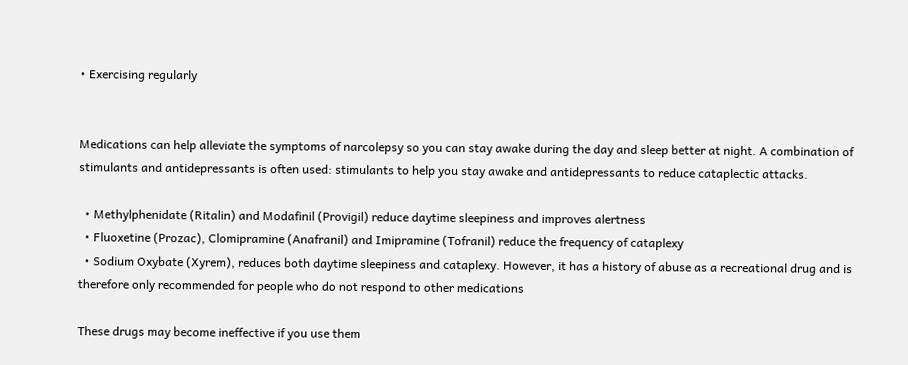• Exercising regularly


Medications can help alleviate the symptoms of narcolepsy so you can stay awake during the day and sleep better at night. A combination of stimulants and antidepressants is often used: stimulants to help you stay awake and antidepressants to reduce cataplectic attacks.

  • Methylphenidate (Ritalin) and Modafinil (Provigil) reduce daytime sleepiness and improves alertness
  • Fluoxetine (Prozac), Clomipramine (Anafranil) and Imipramine (Tofranil) reduce the frequency of cataplexy
  • Sodium Oxybate (Xyrem), reduces both daytime sleepiness and cataplexy. However, it has a history of abuse as a recreational drug and is therefore only recommended for people who do not respond to other medications

These drugs may become ineffective if you use them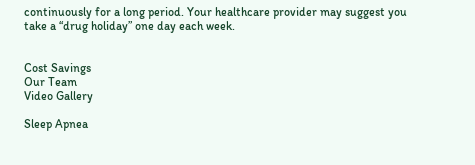continuously for a long period. Your healthcare provider may suggest you take a “drug holiday” one day each week.


Cost Savings
Our Team
Video Gallery

Sleep Apnea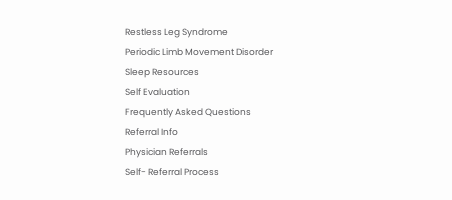Restless Leg Syndrome
Periodic Limb Movement Disorder
Sleep Resources
Self Evaluation
Frequently Asked Questions
Referral Info
Physician Referrals
Self- Referral Process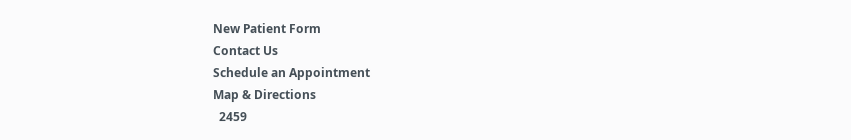New Patient Form
Contact Us
Schedule an Appointment
Map & Directions
  2459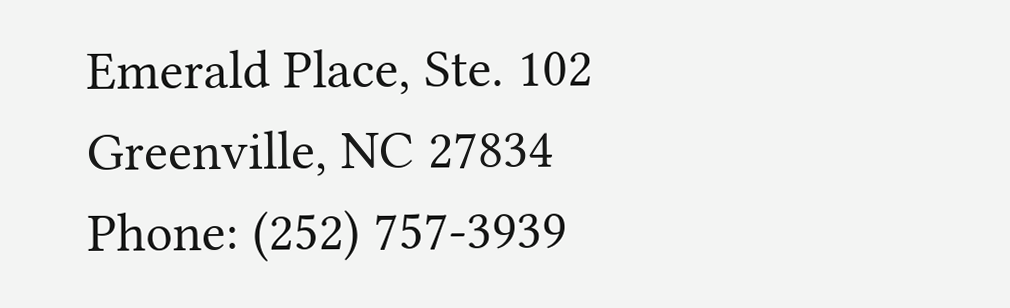Emerald Place, Ste. 102
Greenville, NC 27834
Phone: (252) 757-3939